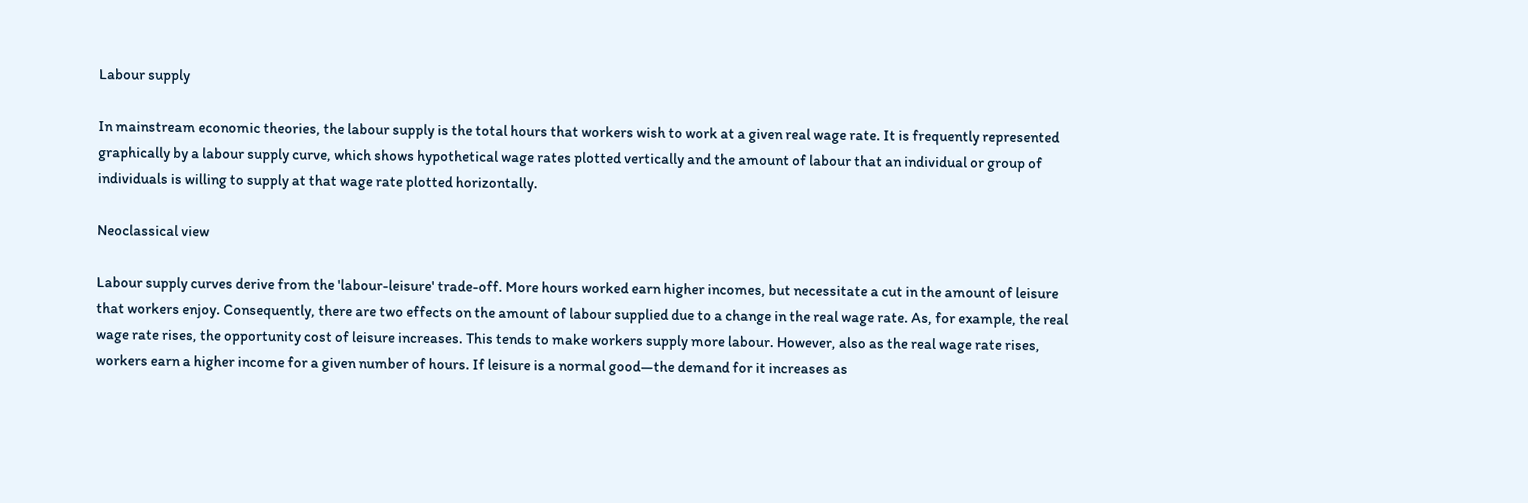Labour supply

In mainstream economic theories, the labour supply is the total hours that workers wish to work at a given real wage rate. It is frequently represented graphically by a labour supply curve, which shows hypothetical wage rates plotted vertically and the amount of labour that an individual or group of individuals is willing to supply at that wage rate plotted horizontally.

Neoclassical view

Labour supply curves derive from the 'labour-leisure' trade-off. More hours worked earn higher incomes, but necessitate a cut in the amount of leisure that workers enjoy. Consequently, there are two effects on the amount of labour supplied due to a change in the real wage rate. As, for example, the real wage rate rises, the opportunity cost of leisure increases. This tends to make workers supply more labour. However, also as the real wage rate rises, workers earn a higher income for a given number of hours. If leisure is a normal good—the demand for it increases as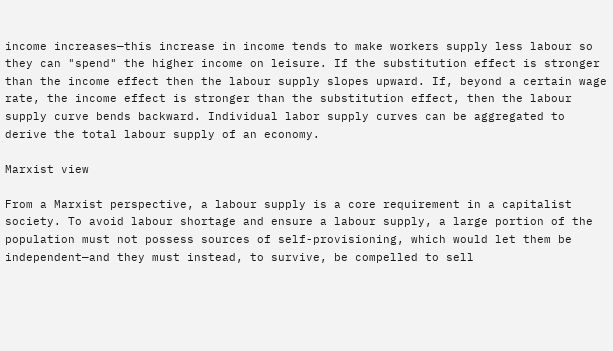income increases—this increase in income tends to make workers supply less labour so they can "spend" the higher income on leisure. If the substitution effect is stronger than the income effect then the labour supply slopes upward. If, beyond a certain wage rate, the income effect is stronger than the substitution effect, then the labour supply curve bends backward. Individual labor supply curves can be aggregated to derive the total labour supply of an economy.

Marxist view

From a Marxist perspective, a labour supply is a core requirement in a capitalist society. To avoid labour shortage and ensure a labour supply, a large portion of the population must not possess sources of self-provisioning, which would let them be independent—and they must instead, to survive, be compelled to sell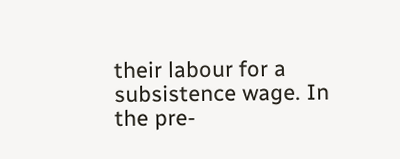their labour for a subsistence wage. In the pre-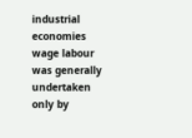industrial economies wage labour was generally undertaken only by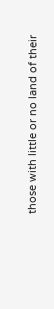those with little or no land of their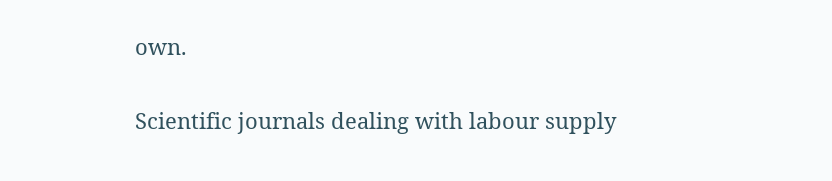own.

Scientific journals dealing with labour supply